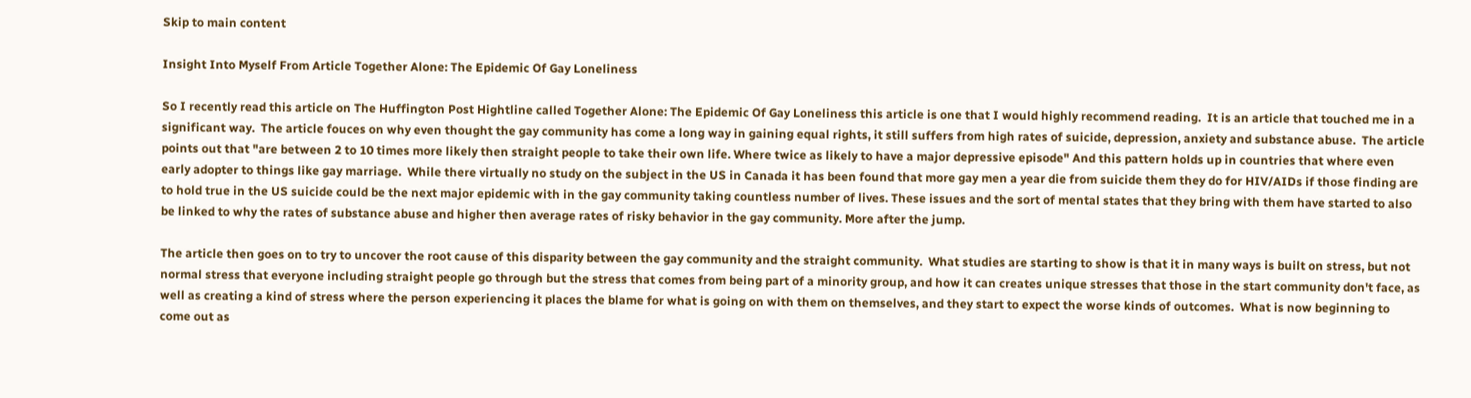Skip to main content

Insight Into Myself From Article Together Alone: The Epidemic Of Gay Loneliness

So I recently read this article on The Huffington Post Hightline called Together Alone: The Epidemic Of Gay Loneliness this article is one that I would highly recommend reading.  It is an article that touched me in a significant way.  The article fouces on why even thought the gay community has come a long way in gaining equal rights, it still suffers from high rates of suicide, depression, anxiety and substance abuse.  The article points out that "are between 2 to 10 times more likely then straight people to take their own life. Where twice as likely to have a major depressive episode" And this pattern holds up in countries that where even early adopter to things like gay marriage.  While there virtually no study on the subject in the US in Canada it has been found that more gay men a year die from suicide them they do for HIV/AIDs if those finding are to hold true in the US suicide could be the next major epidemic with in the gay community taking countless number of lives. These issues and the sort of mental states that they bring with them have started to also be linked to why the rates of substance abuse and higher then average rates of risky behavior in the gay community. More after the jump.

The article then goes on to try to uncover the root cause of this disparity between the gay community and the straight community.  What studies are starting to show is that it in many ways is built on stress, but not normal stress that everyone including straight people go through but the stress that comes from being part of a minority group, and how it can creates unique stresses that those in the start community don't face, as well as creating a kind of stress where the person experiencing it places the blame for what is going on with them on themselves, and they start to expect the worse kinds of outcomes.  What is now beginning to come out as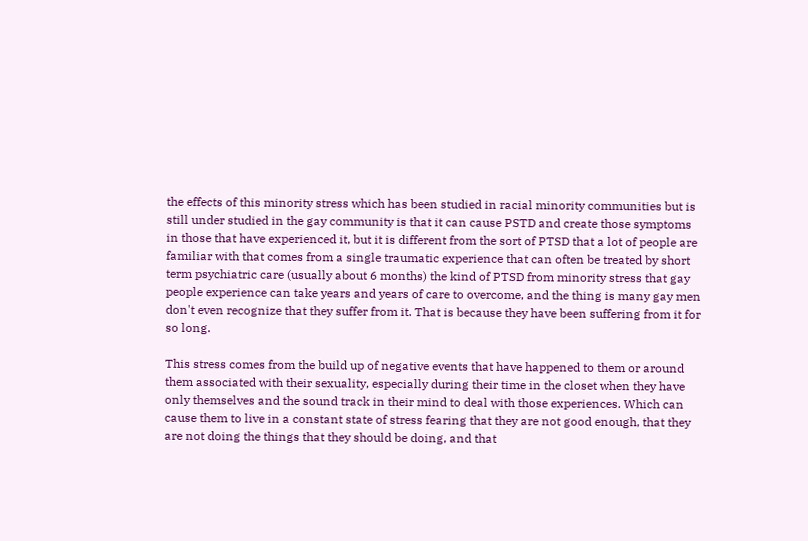the effects of this minority stress which has been studied in racial minority communities but is still under studied in the gay community is that it can cause PSTD and create those symptoms in those that have experienced it, but it is different from the sort of PTSD that a lot of people are familiar with that comes from a single traumatic experience that can often be treated by short term psychiatric care (usually about 6 months) the kind of PTSD from minority stress that gay people experience can take years and years of care to overcome, and the thing is many gay men don't even recognize that they suffer from it. That is because they have been suffering from it for so long.

This stress comes from the build up of negative events that have happened to them or around them associated with their sexuality, especially during their time in the closet when they have only themselves and the sound track in their mind to deal with those experiences. Which can cause them to live in a constant state of stress fearing that they are not good enough, that they are not doing the things that they should be doing, and that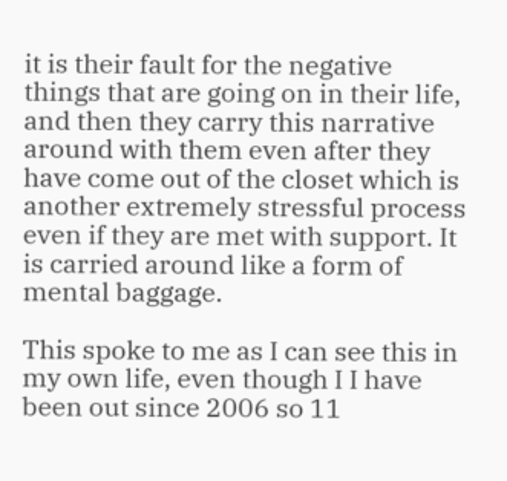it is their fault for the negative things that are going on in their life, and then they carry this narrative around with them even after they have come out of the closet which is another extremely stressful process even if they are met with support. It is carried around like a form of mental baggage.

This spoke to me as I can see this in my own life, even though I I have been out since 2006 so 11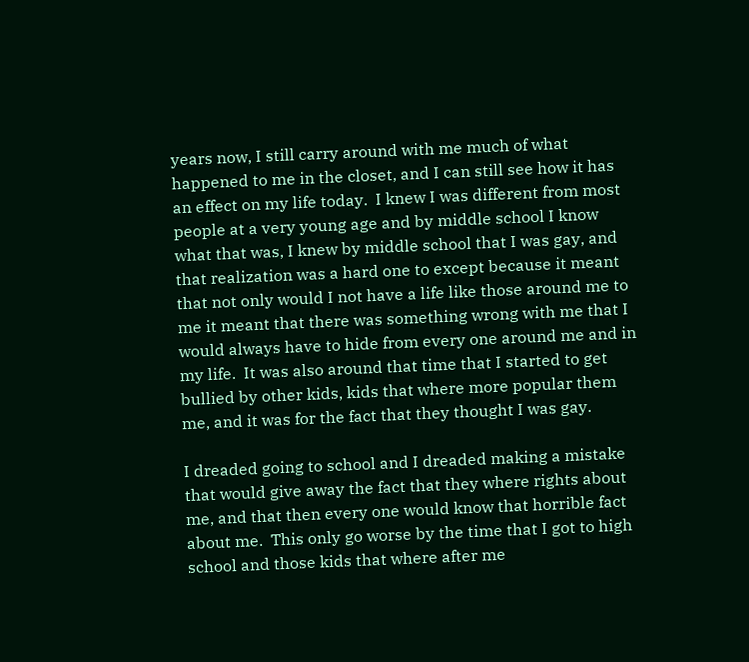years now, I still carry around with me much of what happened to me in the closet, and I can still see how it has an effect on my life today.  I knew I was different from most people at a very young age and by middle school I know what that was, I knew by middle school that I was gay, and that realization was a hard one to except because it meant that not only would I not have a life like those around me to me it meant that there was something wrong with me that I would always have to hide from every one around me and in my life.  It was also around that time that I started to get bullied by other kids, kids that where more popular them me, and it was for the fact that they thought I was gay.

I dreaded going to school and I dreaded making a mistake that would give away the fact that they where rights about me, and that then every one would know that horrible fact about me.  This only go worse by the time that I got to high school and those kids that where after me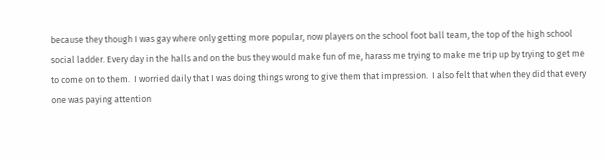because they though I was gay where only getting more popular, now players on the school foot ball team, the top of the high school social ladder. Every day in the halls and on the bus they would make fun of me, harass me trying to make me trip up by trying to get me to come on to them.  I worried daily that I was doing things wrong to give them that impression.  I also felt that when they did that every one was paying attention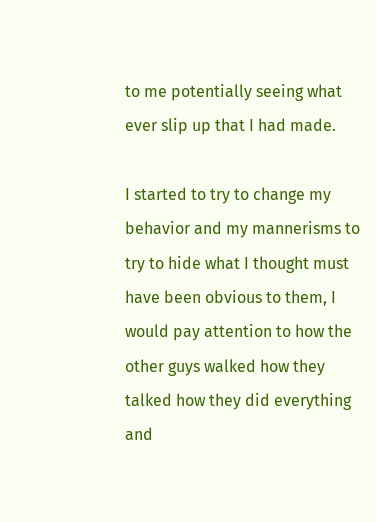to me potentially seeing what ever slip up that I had made.

I started to try to change my behavior and my mannerisms to try to hide what I thought must have been obvious to them, I would pay attention to how the other guys walked how they talked how they did everything and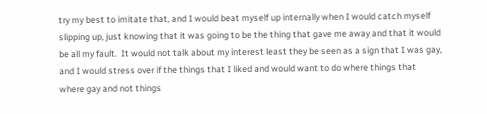try my best to imitate that, and I would beat myself up internally when I would catch myself slipping up, just knowing that it was going to be the thing that gave me away and that it would be all my fault.  It would not talk about my interest least they be seen as a sign that I was gay, and I would stress over if the things that I liked and would want to do where things that where gay and not things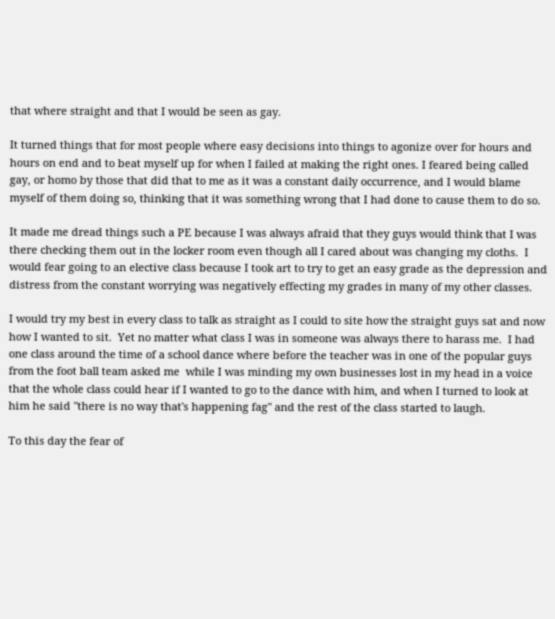that where straight and that I would be seen as gay.

It turned things that for most people where easy decisions into things to agonize over for hours and hours on end and to beat myself up for when I failed at making the right ones. I feared being called gay, or homo by those that did that to me as it was a constant daily occurrence, and I would blame myself of them doing so, thinking that it was something wrong that I had done to cause them to do so.

It made me dread things such a PE because I was always afraid that they guys would think that I was there checking them out in the locker room even though all I cared about was changing my cloths.  I would fear going to an elective class because I took art to try to get an easy grade as the depression and distress from the constant worrying was negatively effecting my grades in many of my other classes.

I would try my best in every class to talk as straight as I could to site how the straight guys sat and now how I wanted to sit.  Yet no matter what class I was in someone was always there to harass me.  I had one class around the time of a school dance where before the teacher was in one of the popular guys from the foot ball team asked me  while I was minding my own businesses lost in my head in a voice that the whole class could hear if I wanted to go to the dance with him, and when I turned to look at him he said "there is no way that's happening fag" and the rest of the class started to laugh.

To this day the fear of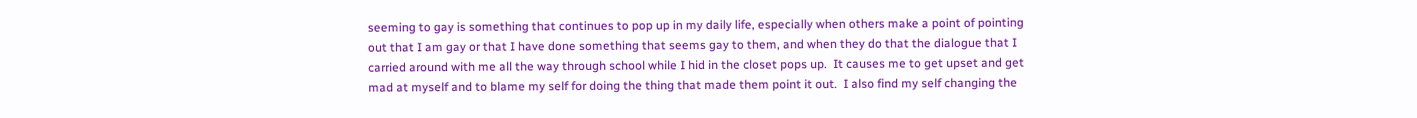seeming to gay is something that continues to pop up in my daily life, especially when others make a point of pointing out that I am gay or that I have done something that seems gay to them, and when they do that the dialogue that I carried around with me all the way through school while I hid in the closet pops up.  It causes me to get upset and get mad at myself and to blame my self for doing the thing that made them point it out.  I also find my self changing the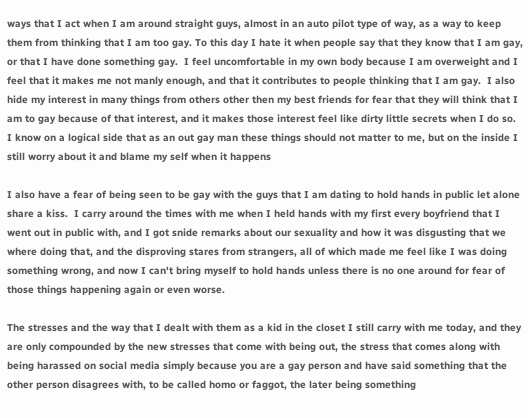ways that I act when I am around straight guys, almost in an auto pilot type of way, as a way to keep them from thinking that I am too gay. To this day I hate it when people say that they know that I am gay, or that I have done something gay.  I feel uncomfortable in my own body because I am overweight and I feel that it makes me not manly enough, and that it contributes to people thinking that I am gay.  I also hide my interest in many things from others other then my best friends for fear that they will think that I am to gay because of that interest, and it makes those interest feel like dirty little secrets when I do so.  I know on a logical side that as an out gay man these things should not matter to me, but on the inside I still worry about it and blame my self when it happens

I also have a fear of being seen to be gay with the guys that I am dating to hold hands in public let alone share a kiss.  I carry around the times with me when I held hands with my first every boyfriend that I went out in public with, and I got snide remarks about our sexuality and how it was disgusting that we where doing that, and the disproving stares from strangers, all of which made me feel like I was doing something wrong, and now I can't bring myself to hold hands unless there is no one around for fear of those things happening again or even worse.

The stresses and the way that I dealt with them as a kid in the closet I still carry with me today, and they are only compounded by the new stresses that come with being out, the stress that comes along with being harassed on social media simply because you are a gay person and have said something that the other person disagrees with, to be called homo or faggot, the later being something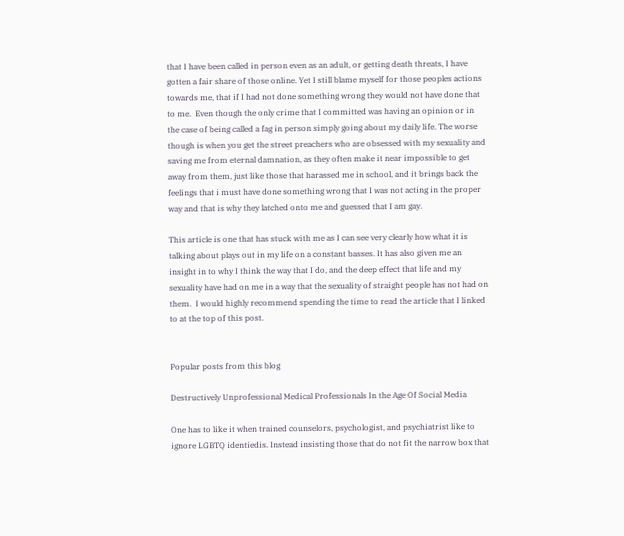that I have been called in person even as an adult, or getting death threats, I have gotten a fair share of those online. Yet I still blame myself for those peoples actions towards me, that if I had not done something wrong they would not have done that to me.  Even though the only crime that I committed was having an opinion or in the case of being called a fag in person simply going about my daily life. The worse though is when you get the street preachers who are obsessed with my sexuality and saving me from eternal damnation, as they often make it near impossible to get away from them, just like those that harassed me in school, and it brings back the feelings that i must have done something wrong that I was not acting in the proper way and that is why they latched onto me and guessed that I am gay.

This article is one that has stuck with me as I can see very clearly how what it is talking about plays out in my life on a constant basses. It has also given me an insight in to why I think the way that I do, and the deep effect that life and my sexuality have had on me in a way that the sexuality of straight people has not had on them.  I would highly recommend spending the time to read the article that I linked to at the top of this post.


Popular posts from this blog

Destructively Unprofessional Medical Professionals In the Age Of Social Media

One has to like it when trained counselors, psychologist, and psychiatrist like to ignore LGBTQ identiedis. Instead insisting those that do not fit the narrow box that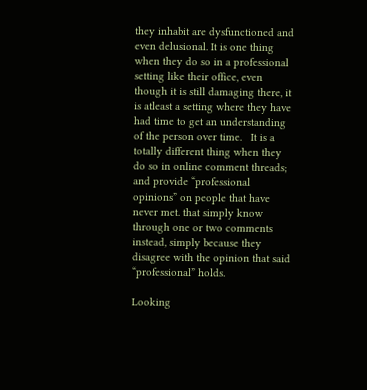they inhabit are dysfunctioned and even delusional. It is one thing when they do so in a professional setting like their office, even though it is still damaging there, it is atleast a setting where they have had time to get an understanding of the person over time.   It is a totally different thing when they do so in online comment threads; and provide “professional opinions” on people that have never met. that simply know through one or two comments instead, simply because they disagree with the opinion that said “professional” holds.

Looking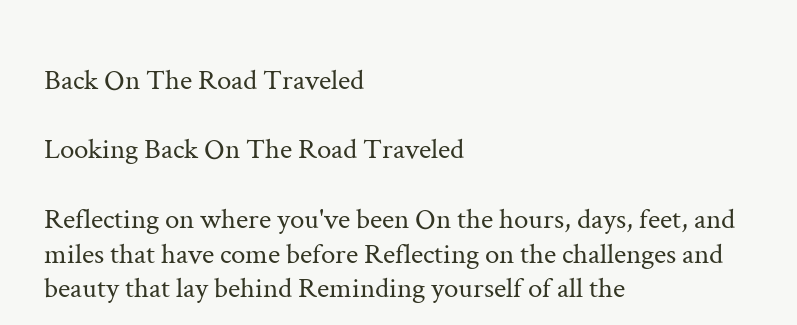Back On The Road Traveled

Looking Back On The Road Traveled

Reflecting on where you've been On the hours, days, feet, and miles that have come before Reflecting on the challenges and beauty that lay behind Reminding yourself of all the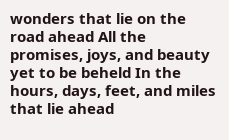wonders that lie on the road ahead All the promises, joys, and beauty yet to be beheld In the hours, days, feet, and miles that lie ahead